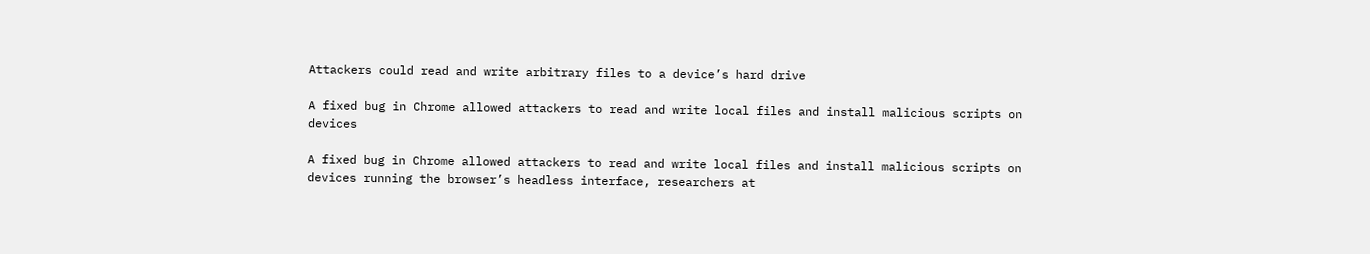Attackers could read and write arbitrary files to a device’s hard drive

A fixed bug in Chrome allowed attackers to read and write local files and install malicious scripts on devices

A fixed bug in Chrome allowed attackers to read and write local files and install malicious scripts on devices running the browser’s headless interface, researchers at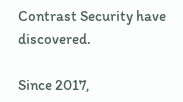Contrast Security have discovered.

Since 2017,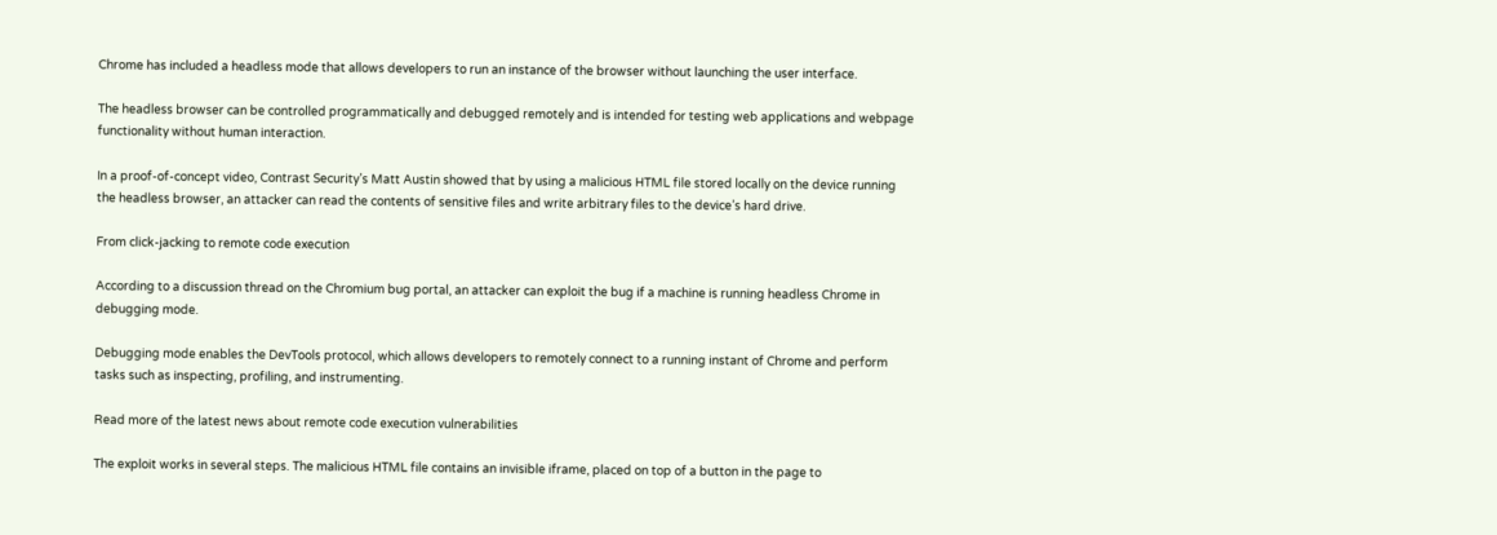Chrome has included a headless mode that allows developers to run an instance of the browser without launching the user interface.

The headless browser can be controlled programmatically and debugged remotely and is intended for testing web applications and webpage functionality without human interaction.

In a proof-of-concept video, Contrast Security’s Matt Austin showed that by using a malicious HTML file stored locally on the device running the headless browser, an attacker can read the contents of sensitive files and write arbitrary files to the device’s hard drive.

From click-jacking to remote code execution

According to a discussion thread on the Chromium bug portal, an attacker can exploit the bug if a machine is running headless Chrome in debugging mode.

Debugging mode enables the DevTools protocol, which allows developers to remotely connect to a running instant of Chrome and perform tasks such as inspecting, profiling, and instrumenting.

Read more of the latest news about remote code execution vulnerabilities

The exploit works in several steps. The malicious HTML file contains an invisible iframe, placed on top of a button in the page to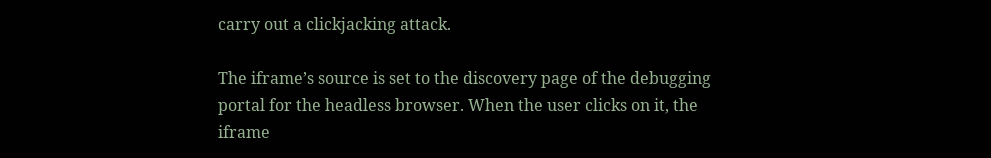carry out a clickjacking attack.

The iframe’s source is set to the discovery page of the debugging portal for the headless browser. When the user clicks on it, the iframe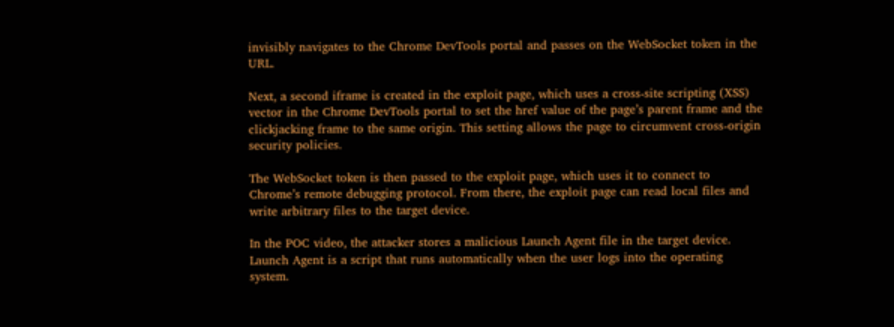invisibly navigates to the Chrome DevTools portal and passes on the WebSocket token in the URL.

Next, a second iframe is created in the exploit page, which uses a cross-site scripting (XSS) vector in the Chrome DevTools portal to set the href value of the page’s parent frame and the clickjacking frame to the same origin. This setting allows the page to circumvent cross-origin security policies.

The WebSocket token is then passed to the exploit page, which uses it to connect to Chrome’s remote debugging protocol. From there, the exploit page can read local files and write arbitrary files to the target device.

In the POC video, the attacker stores a malicious Launch Agent file in the target device. Launch Agent is a script that runs automatically when the user logs into the operating system.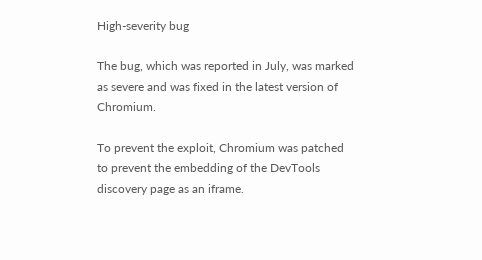High-severity bug

The bug, which was reported in July, was marked as severe and was fixed in the latest version of Chromium.

To prevent the exploit, Chromium was patched to prevent the embedding of the DevTools discovery page as an iframe.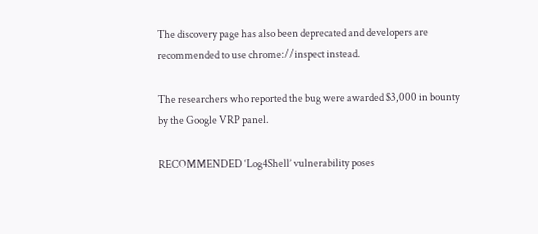The discovery page has also been deprecated and developers are recommended to use chrome://inspect instead.

The researchers who reported the bug were awarded $3,000 in bounty by the Google VRP panel.

RECOMMENDED ‘Log4Shell’ vulnerability poses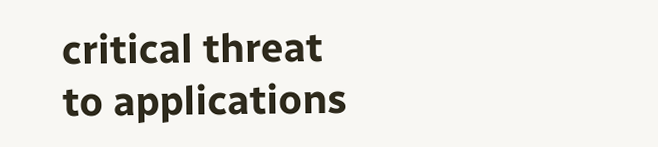critical threat to applications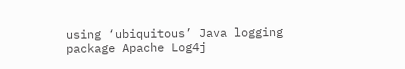using ‘ubiquitous’ Java logging package Apache Log4j